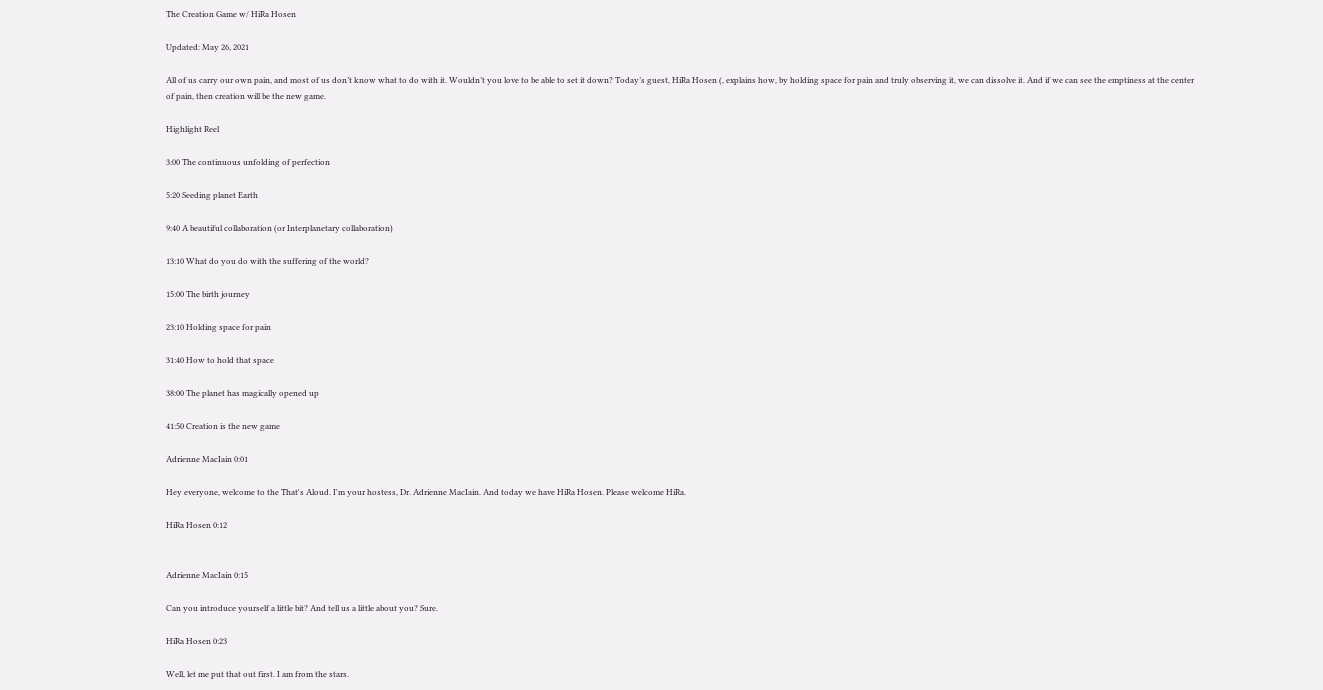The Creation Game w/ HiRa Hosen

Updated: May 26, 2021

All of us carry our own pain, and most of us don’t know what to do with it. Wouldn’t you love to be able to set it down? Today’s guest, HiRa Hosen (, explains how, by holding space for pain and truly observing it, we can dissolve it. And if we can see the emptiness at the center of pain, then creation will be the new game.

Highlight Reel

3:00 The continuous unfolding of perfection

5:20 Seeding planet Earth

9:40 A beautiful collaboration (or Interplanetary collaboration)

13:10 What do you do with the suffering of the world?

15:00 The birth journey

23:10 Holding space for pain

31:40 How to hold that space

38:00 The planet has magically opened up

41:50 Creation is the new game

Adrienne MacIain 0:01

Hey everyone, welcome to the That's Aloud. I'm your hostess, Dr. Adrienne MacIain. And today we have HiRa Hosen. Please welcome HiRa.

HiRa Hosen 0:12


Adrienne MacIain 0:15

Can you introduce yourself a little bit? And tell us a little about you? Sure.

HiRa Hosen 0:23

Well, let me put that out first. I am from the stars.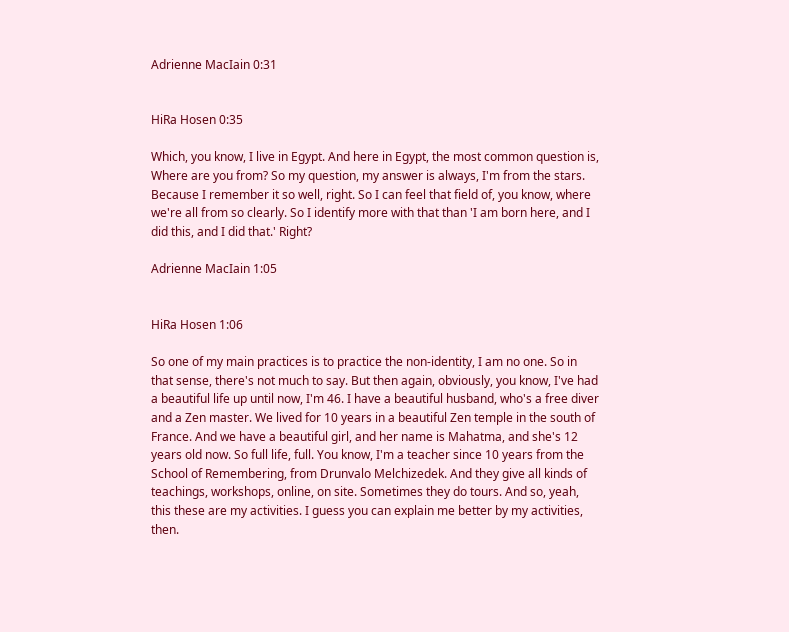Adrienne MacIain 0:31


HiRa Hosen 0:35

Which, you know, I live in Egypt. And here in Egypt, the most common question is, Where are you from? So my question, my answer is always, I'm from the stars. Because I remember it so well, right. So I can feel that field of, you know, where we're all from so clearly. So I identify more with that than 'I am born here, and I did this, and I did that.' Right?

Adrienne MacIain 1:05


HiRa Hosen 1:06

So one of my main practices is to practice the non-identity, I am no one. So in that sense, there's not much to say. But then again, obviously, you know, I've had a beautiful life up until now, I'm 46. I have a beautiful husband, who's a free diver and a Zen master. We lived for 10 years in a beautiful Zen temple in the south of France. And we have a beautiful girl, and her name is Mahatma, and she's 12 years old now. So full life, full. You know, I'm a teacher since 10 years from the School of Remembering, from Drunvalo Melchizedek. And they give all kinds of teachings, workshops, online, on site. Sometimes they do tours. And so, yeah, this these are my activities. I guess you can explain me better by my activities, then.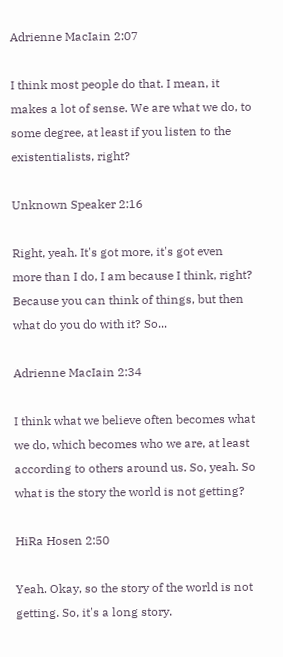Adrienne MacIain 2:07

I think most people do that. I mean, it makes a lot of sense. We are what we do, to some degree, at least if you listen to the existentialists, right?

Unknown Speaker 2:16

Right, yeah. It's got more, it's got even more than I do, I am because I think, right? Because you can think of things, but then what do you do with it? So...

Adrienne MacIain 2:34

I think what we believe often becomes what we do, which becomes who we are, at least according to others around us. So, yeah. So what is the story the world is not getting?

HiRa Hosen 2:50

Yeah. Okay, so the story of the world is not getting. So, it's a long story.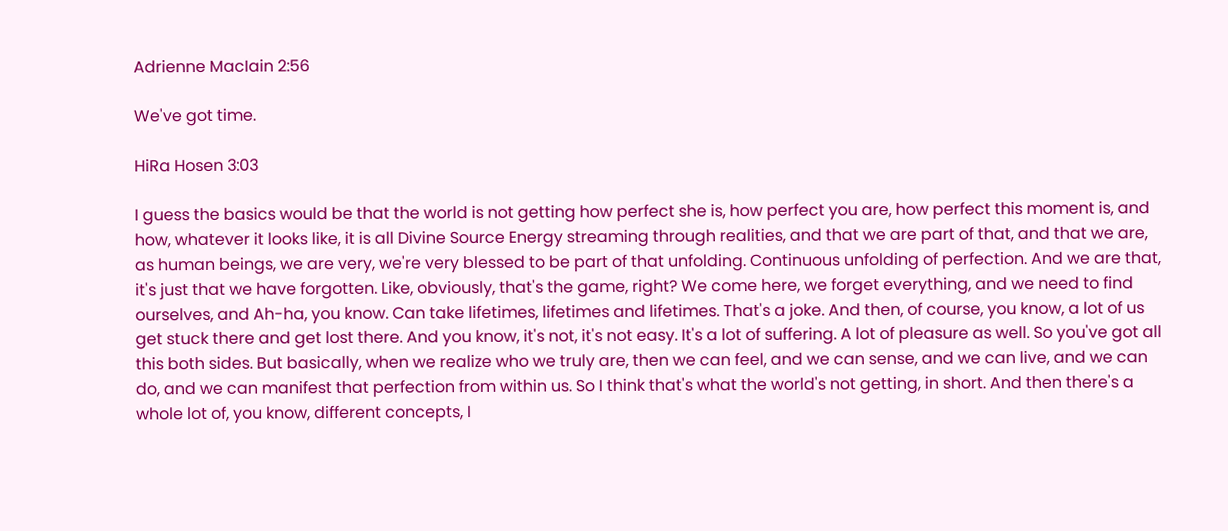Adrienne MacIain 2:56

We've got time.

HiRa Hosen 3:03

I guess the basics would be that the world is not getting how perfect she is, how perfect you are, how perfect this moment is, and how, whatever it looks like, it is all Divine Source Energy streaming through realities, and that we are part of that, and that we are, as human beings, we are very, we're very blessed to be part of that unfolding. Continuous unfolding of perfection. And we are that, it's just that we have forgotten. Like, obviously, that's the game, right? We come here, we forget everything, and we need to find ourselves, and Ah-ha, you know. Can take lifetimes, lifetimes and lifetimes. That's a joke. And then, of course, you know, a lot of us get stuck there and get lost there. And you know, it's not, it's not easy. It's a lot of suffering. A lot of pleasure as well. So you've got all this both sides. But basically, when we realize who we truly are, then we can feel, and we can sense, and we can live, and we can do, and we can manifest that perfection from within us. So I think that's what the world's not getting, in short. And then there's a whole lot of, you know, different concepts, I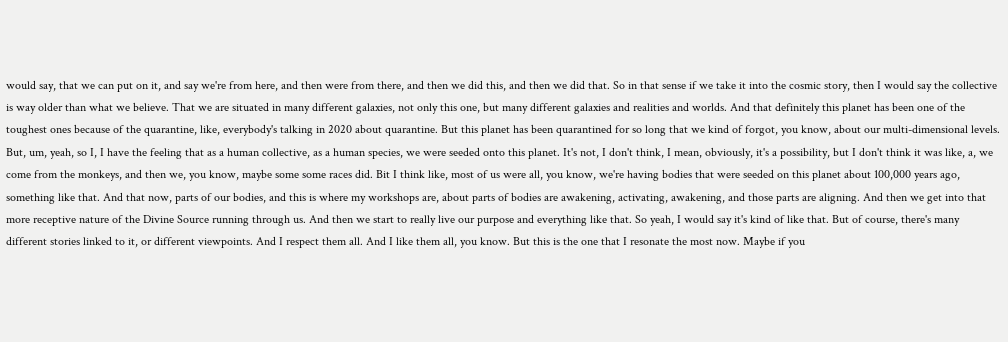would say, that we can put on it, and say we're from here, and then were from there, and then we did this, and then we did that. So in that sense if we take it into the cosmic story, then I would say the collective is way older than what we believe. That we are situated in many different galaxies, not only this one, but many different galaxies and realities and worlds. And that definitely this planet has been one of the toughest ones because of the quarantine, like, everybody's talking in 2020 about quarantine. But this planet has been quarantined for so long that we kind of forgot, you know, about our multi-dimensional levels. But, um, yeah, so I, I have the feeling that as a human collective, as a human species, we were seeded onto this planet. It's not, I don't think, I mean, obviously, it's a possibility, but I don't think it was like, a, we come from the monkeys, and then we, you know, maybe some some races did. Bit I think like, most of us were all, you know, we're having bodies that were seeded on this planet about 100,000 years ago, something like that. And that now, parts of our bodies, and this is where my workshops are, about parts of bodies are awakening, activating, awakening, and those parts are aligning. And then we get into that more receptive nature of the Divine Source running through us. And then we start to really live our purpose and everything like that. So yeah, I would say it's kind of like that. But of course, there's many different stories linked to it, or different viewpoints. And I respect them all. And I like them all, you know. But this is the one that I resonate the most now. Maybe if you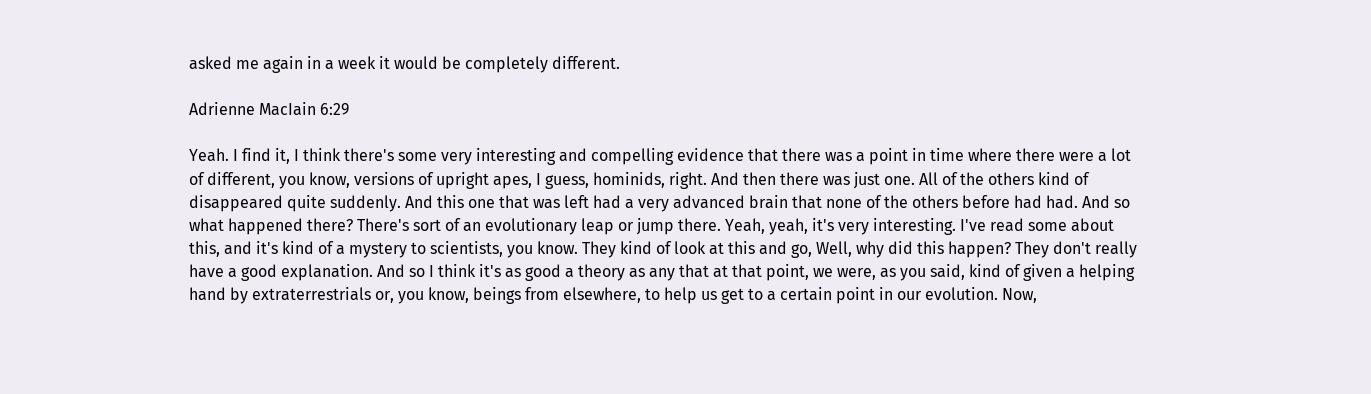asked me again in a week it would be completely different.

Adrienne MacIain 6:29

Yeah. I find it, I think there's some very interesting and compelling evidence that there was a point in time where there were a lot of different, you know, versions of upright apes, I guess, hominids, right. And then there was just one. All of the others kind of disappeared quite suddenly. And this one that was left had a very advanced brain that none of the others before had had. And so what happened there? There's sort of an evolutionary leap or jump there. Yeah, yeah, it's very interesting. I've read some about this, and it's kind of a mystery to scientists, you know. They kind of look at this and go, Well, why did this happen? They don't really have a good explanation. And so I think it's as good a theory as any that at that point, we were, as you said, kind of given a helping hand by extraterrestrials or, you know, beings from elsewhere, to help us get to a certain point in our evolution. Now,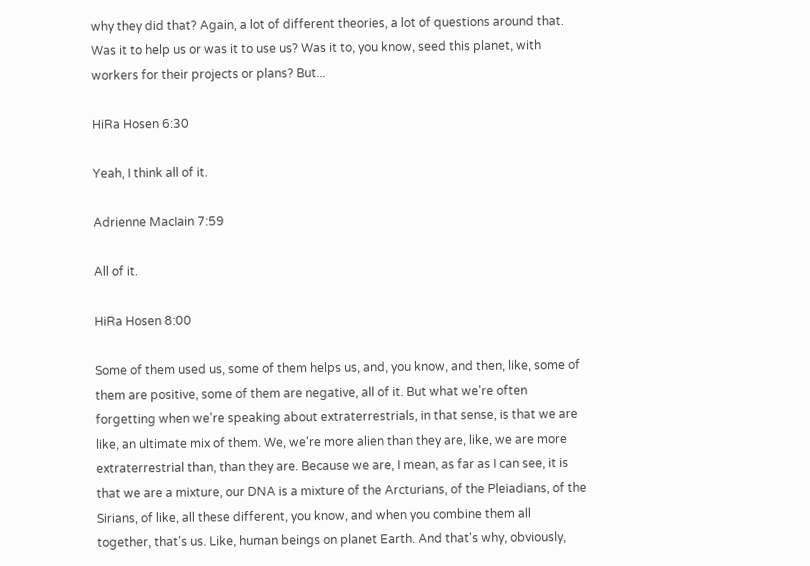why they did that? Again, a lot of different theories, a lot of questions around that. Was it to help us or was it to use us? Was it to, you know, seed this planet, with workers for their projects or plans? But...

HiRa Hosen 6:30

Yeah, I think all of it.

Adrienne MacIain 7:59

All of it.

HiRa Hosen 8:00

Some of them used us, some of them helps us, and, you know, and then, like, some of them are positive, some of them are negative, all of it. But what we're often forgetting when we're speaking about extraterrestrials, in that sense, is that we are like, an ultimate mix of them. We, we're more alien than they are, like, we are more extraterrestrial than, than they are. Because we are, I mean, as far as I can see, it is that we are a mixture, our DNA is a mixture of the Arcturians, of the Pleiadians, of the Sirians, of like, all these different, you know, and when you combine them all together, that's us. Like, human beings on planet Earth. And that's why, obviously,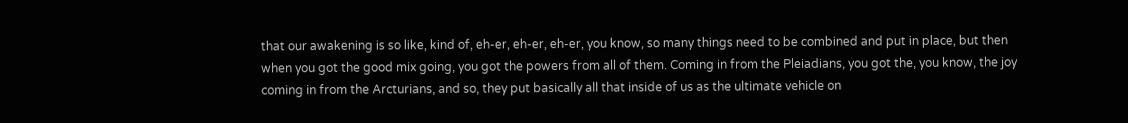that our awakening is so like, kind of, eh-er, eh-er, eh-er, you know, so many things need to be combined and put in place, but then when you got the good mix going, you got the powers from all of them. Coming in from the Pleiadians, you got the, you know, the joy coming in from the Arcturians, and so, they put basically all that inside of us as the ultimate vehicle on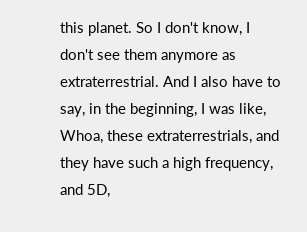this planet. So I don't know, I don't see them anymore as extraterrestrial. And I also have to say, in the beginning, I was like, Whoa, these extraterrestrials, and they have such a high frequency, and 5D,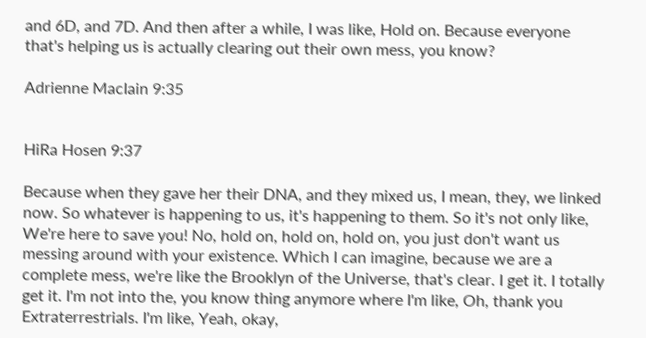and 6D, and 7D. And then after a while, I was like, Hold on. Because everyone that's helping us is actually clearing out their own mess, you know?

Adrienne MacIain 9:35


HiRa Hosen 9:37

Because when they gave her their DNA, and they mixed us, I mean, they, we linked now. So whatever is happening to us, it's happening to them. So it's not only like, We're here to save you! No, hold on, hold on, hold on, you just don't want us messing around with your existence. Which I can imagine, because we are a complete mess, we're like the Brooklyn of the Universe, that's clear. I get it. I totally get it. I'm not into the, you know thing anymore where I'm like, Oh, thank you Extraterrestrials. I'm like, Yeah, okay,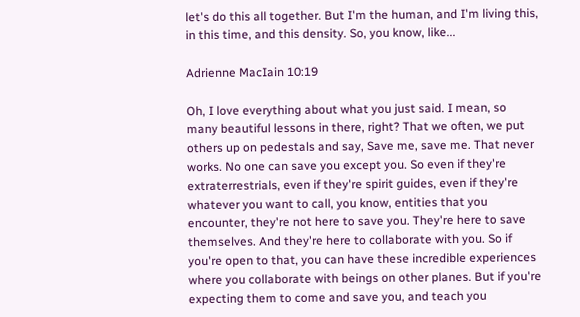let's do this all together. But I'm the human, and I'm living this, in this time, and this density. So, you know, like...

Adrienne MacIain 10:19

Oh, I love everything about what you just said. I mean, so many beautiful lessons in there, right? That we often, we put others up on pedestals and say, Save me, save me. That never works. No one can save you except you. So even if they're extraterrestrials, even if they're spirit guides, even if they're whatever you want to call, you know, entities that you encounter, they're not here to save you. They're here to save themselves. And they're here to collaborate with you. So if you're open to that, you can have these incredible experiences where you collaborate with beings on other planes. But if you're expecting them to come and save you, and teach you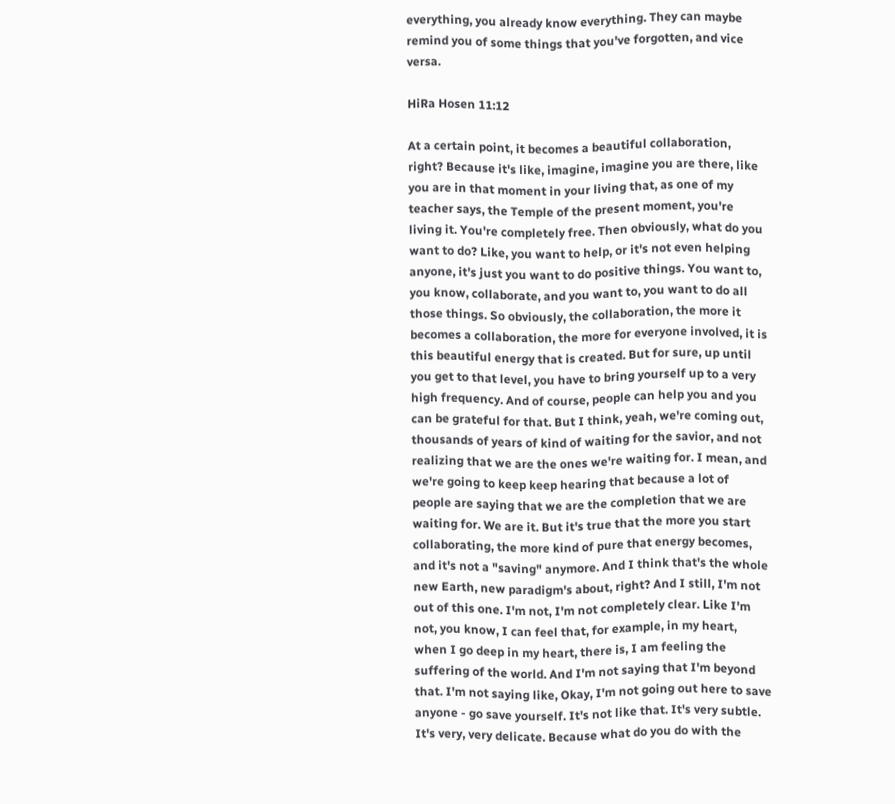everything, you already know everything. They can maybe remind you of some things that you've forgotten, and vice versa.

HiRa Hosen 11:12

At a certain point, it becomes a beautiful collaboration, right? Because it's like, imagine, imagine you are there, like you are in that moment in your living that, as one of my teacher says, the Temple of the present moment, you're living it. You're completely free. Then obviously, what do you want to do? Like, you want to help, or it's not even helping anyone, it's just you want to do positive things. You want to, you know, collaborate, and you want to, you want to do all those things. So obviously, the collaboration, the more it becomes a collaboration, the more for everyone involved, it is this beautiful energy that is created. But for sure, up until you get to that level, you have to bring yourself up to a very high frequency. And of course, people can help you and you can be grateful for that. But I think, yeah, we're coming out, thousands of years of kind of waiting for the savior, and not realizing that we are the ones we're waiting for. I mean, and we're going to keep keep hearing that because a lot of people are saying that we are the completion that we are waiting for. We are it. But it's true that the more you start collaborating, the more kind of pure that energy becomes, and it's not a "saving" anymore. And I think that's the whole new Earth, new paradigm's about, right? And I still, I'm not out of this one. I'm not, I'm not completely clear. Like I'm not, you know, I can feel that, for example, in my heart, when I go deep in my heart, there is, I am feeling the suffering of the world. And I'm not saying that I'm beyond that. I'm not saying like, Okay, I'm not going out here to save anyone - go save yourself. It's not like that. It's very subtle. It's very, very delicate. Because what do you do with the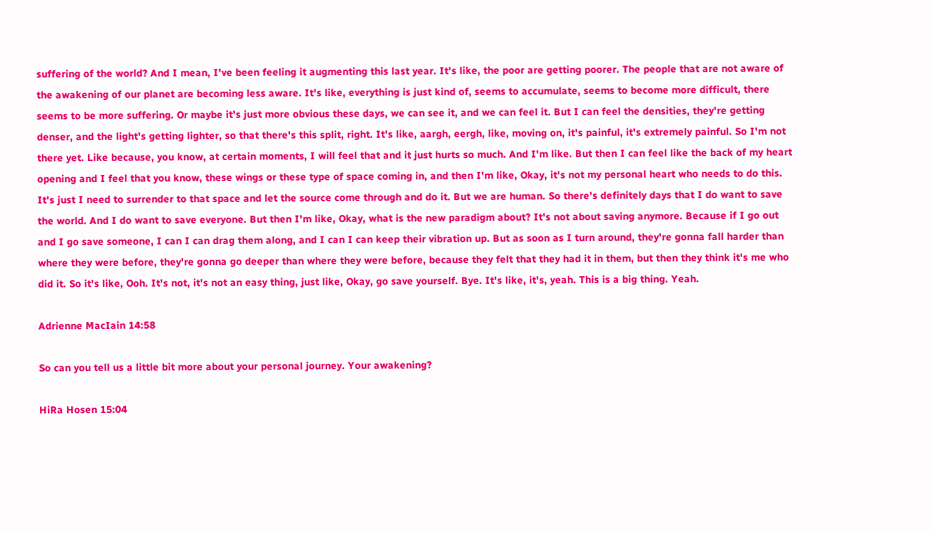suffering of the world? And I mean, I've been feeling it augmenting this last year. It's like, the poor are getting poorer. The people that are not aware of the awakening of our planet are becoming less aware. It's like, everything is just kind of, seems to accumulate, seems to become more difficult, there seems to be more suffering. Or maybe it's just more obvious these days, we can see it, and we can feel it. But I can feel the densities, they're getting denser, and the light's getting lighter, so that there's this split, right. It's like, aargh, eergh, like, moving on, it's painful, it's extremely painful. So I'm not there yet. Like because, you know, at certain moments, I will feel that and it just hurts so much. And I'm like. But then I can feel like the back of my heart opening and I feel that you know, these wings or these type of space coming in, and then I'm like, Okay, it's not my personal heart who needs to do this. It's just I need to surrender to that space and let the source come through and do it. But we are human. So there's definitely days that I do want to save the world. And I do want to save everyone. But then I'm like, Okay, what is the new paradigm about? It's not about saving anymore. Because if I go out and I go save someone, I can I can drag them along, and I can I can keep their vibration up. But as soon as I turn around, they're gonna fall harder than where they were before, they're gonna go deeper than where they were before, because they felt that they had it in them, but then they think it's me who did it. So it's like, Ooh. It's not, it's not an easy thing, just like, Okay, go save yourself. Bye. It's like, it's, yeah. This is a big thing. Yeah.

Adrienne MacIain 14:58

So can you tell us a little bit more about your personal journey. Your awakening?

HiRa Hosen 15:04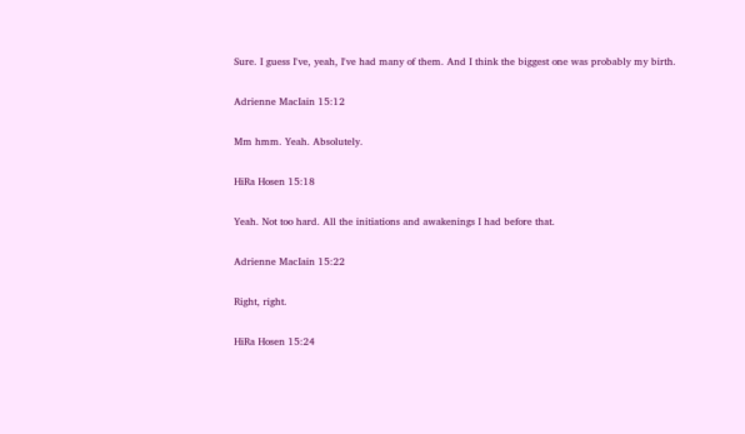Sure. I guess I've, yeah, I've had many of them. And I think the biggest one was probably my birth.

Adrienne MacIain 15:12

Mm hmm. Yeah. Absolutely.

HiRa Hosen 15:18

Yeah. Not too hard. All the initiations and awakenings I had before that.

Adrienne MacIain 15:22

Right, right.

HiRa Hosen 15:24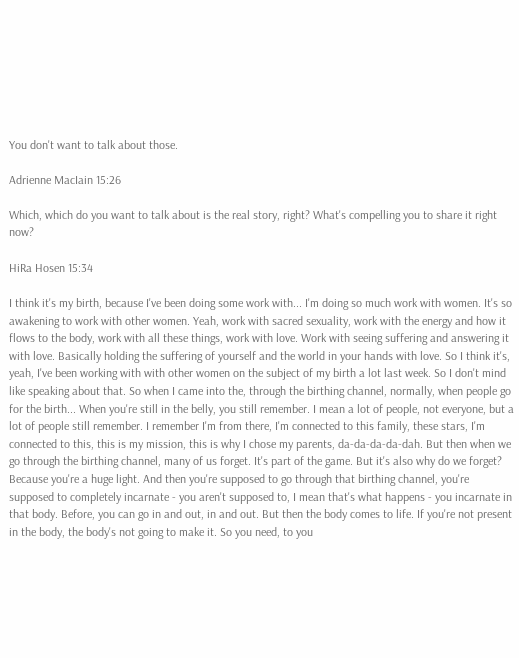You don't want to talk about those.

Adrienne MacIain 15:26

Which, which do you want to talk about is the real story, right? What's compelling you to share it right now?

HiRa Hosen 15:34

I think it's my birth, because I've been doing some work with... I'm doing so much work with women. It's so awakening to work with other women. Yeah, work with sacred sexuality, work with the energy and how it flows to the body, work with all these things, work with love. Work with seeing suffering and answering it with love. Basically holding the suffering of yourself and the world in your hands with love. So I think it's, yeah, I've been working with with other women on the subject of my birth a lot last week. So I don't mind like speaking about that. So when I came into the, through the birthing channel, normally, when people go for the birth... When you're still in the belly, you still remember. I mean a lot of people, not everyone, but a lot of people still remember. I remember I'm from there, I'm connected to this family, these stars, I'm connected to this, this is my mission, this is why I chose my parents, da-da-da-da-dah. But then when we go through the birthing channel, many of us forget. It's part of the game. But it's also why do we forget? Because you're a huge light. And then you're supposed to go through that birthing channel, you're supposed to completely incarnate - you aren't supposed to, I mean that's what happens - you incarnate in that body. Before, you can go in and out, in and out. But then the body comes to life. If you're not present in the body, the body's not going to make it. So you need, to you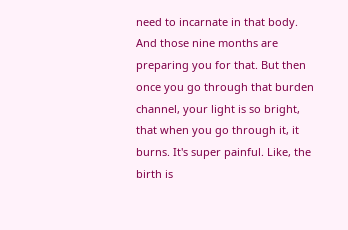need to incarnate in that body. And those nine months are preparing you for that. But then once you go through that burden channel, your light is so bright, that when you go through it, it burns. It's super painful. Like, the birth is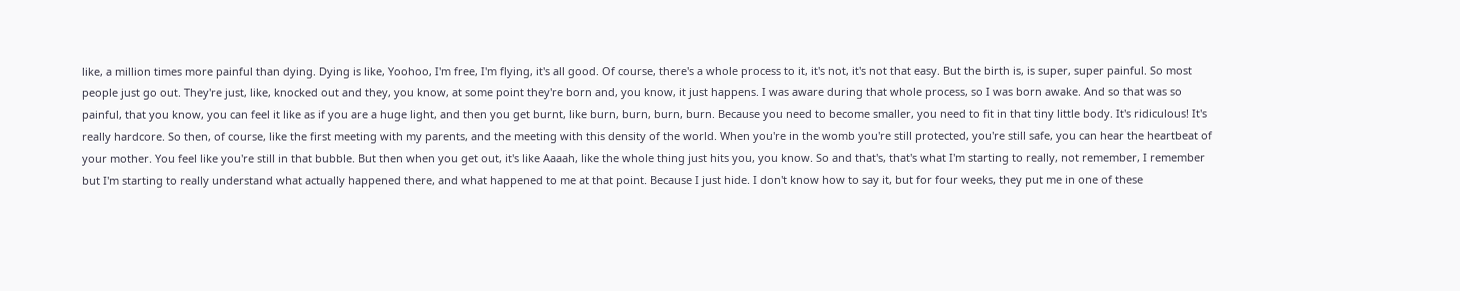like, a million times more painful than dying. Dying is like, Yoohoo, I'm free, I'm flying, it's all good. Of course, there's a whole process to it, it's not, it's not that easy. But the birth is, is super, super painful. So most people just go out. They're just, like, knocked out and they, you know, at some point they're born and, you know, it just happens. I was aware during that whole process, so I was born awake. And so that was so painful, that you know, you can feel it like as if you are a huge light, and then you get burnt, like burn, burn, burn, burn. Because you need to become smaller, you need to fit in that tiny little body. It's ridiculous! It's really hardcore. So then, of course, like the first meeting with my parents, and the meeting with this density of the world. When you're in the womb you're still protected, you're still safe, you can hear the heartbeat of your mother. You feel like you're still in that bubble. But then when you get out, it's like Aaaah, like the whole thing just hits you, you know. So and that's, that's what I'm starting to really, not remember, I remember but I'm starting to really understand what actually happened there, and what happened to me at that point. Because I just hide. I don't know how to say it, but for four weeks, they put me in one of these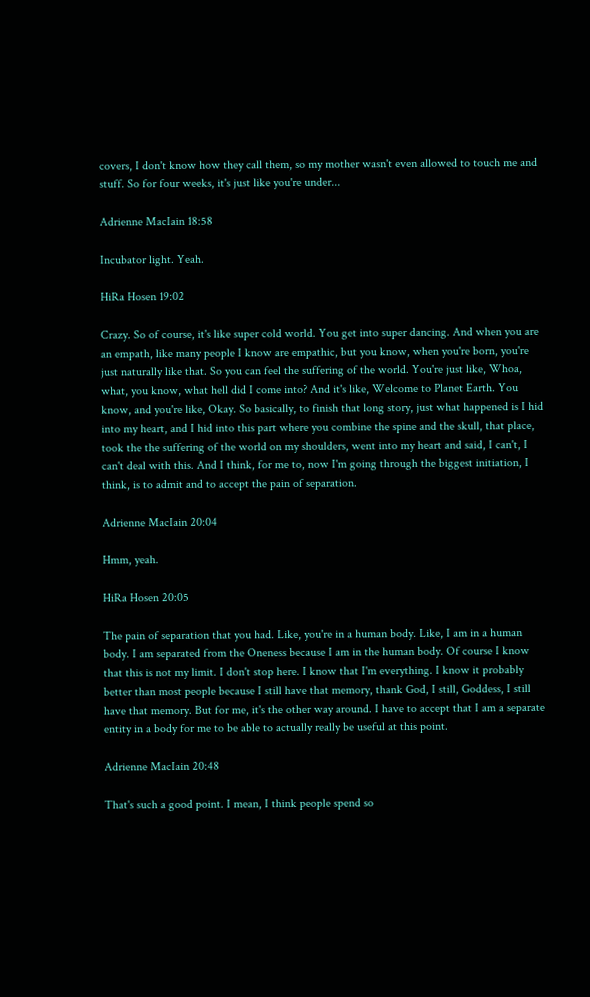covers, I don't know how they call them, so my mother wasn't even allowed to touch me and stuff. So for four weeks, it's just like you're under...

Adrienne MacIain 18:58

Incubator light. Yeah.

HiRa Hosen 19:02

Crazy. So of course, it's like super cold world. You get into super dancing. And when you are an empath, like many people I know are empathic, but you know, when you're born, you're just naturally like that. So you can feel the suffering of the world. You're just like, Whoa, what, you know, what hell did I come into? And it's like, Welcome to Planet Earth. You know, and you're like, Okay. So basically, to finish that long story, just what happened is I hid into my heart, and I hid into this part where you combine the spine and the skull, that place, took the the suffering of the world on my shoulders, went into my heart and said, I can't, I can't deal with this. And I think, for me to, now I'm going through the biggest initiation, I think, is to admit and to accept the pain of separation.

Adrienne MacIain 20:04

Hmm, yeah.

HiRa Hosen 20:05

The pain of separation that you had. Like, you're in a human body. Like, I am in a human body. I am separated from the Oneness because I am in the human body. Of course I know that this is not my limit. I don't stop here. I know that I'm everything. I know it probably better than most people because I still have that memory, thank God, I still, Goddess, I still have that memory. But for me, it's the other way around. I have to accept that I am a separate entity in a body for me to be able to actually really be useful at this point.

Adrienne MacIain 20:48

That's such a good point. I mean, I think people spend so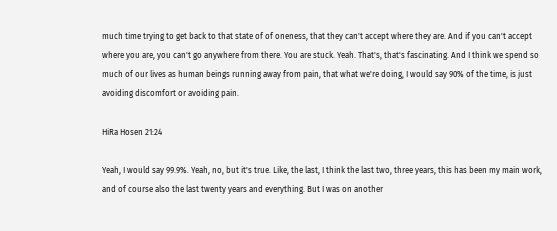much time trying to get back to that state of of oneness, that they can't accept where they are. And if you can't accept where you are, you can't go anywhere from there. You are stuck. Yeah. That's, that's fascinating. And I think we spend so much of our lives as human beings running away from pain, that what we're doing, I would say 90% of the time, is just avoiding discomfort or avoiding pain.

HiRa Hosen 21:24

Yeah, I would say 99.9%. Yeah, no, but it's true. Like, the last, I think the last two, three years, this has been my main work, and of course also the last twenty years and everything. But I was on another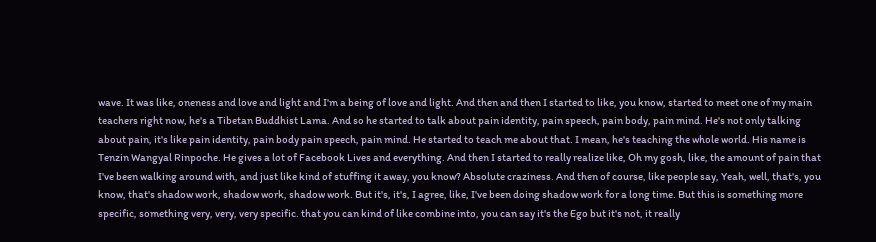wave. It was like, oneness and love and light and I'm a being of love and light. And then and then I started to like, you know, started to meet one of my main teachers right now, he's a Tibetan Buddhist Lama. And so he started to talk about pain identity, pain speech, pain body, pain mind. He's not only talking about pain, it's like pain identity, pain body pain speech, pain mind. He started to teach me about that. I mean, he's teaching the whole world. His name is Tenzin Wangyal Rinpoche. He gives a lot of Facebook Lives and everything. And then I started to really realize like, Oh my gosh, like, the amount of pain that I've been walking around with, and just like kind of stuffing it away, you know? Absolute craziness. And then of course, like people say, Yeah, well, that's, you know, that's shadow work, shadow work, shadow work. But it's, it's, I agree, like, I've been doing shadow work for a long time. But this is something more specific, something very, very, very specific. that you can kind of like combine into, you can say it's the Ego but it's not, it really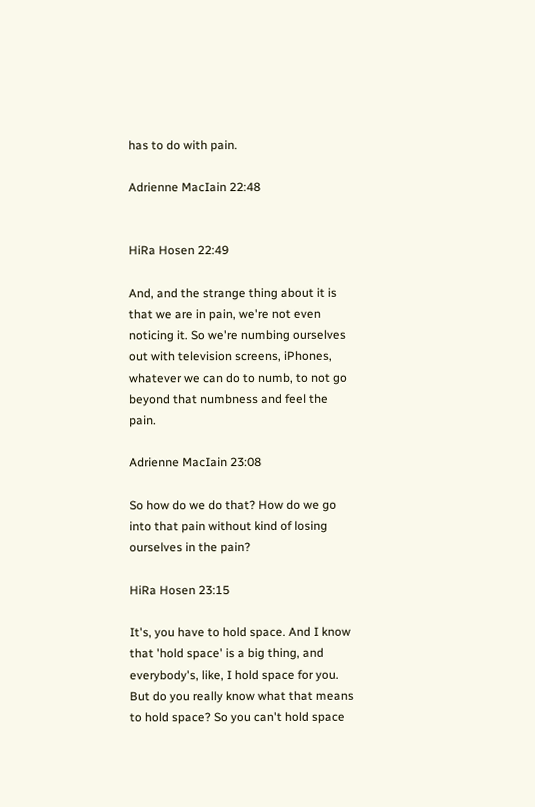has to do with pain.

Adrienne MacIain 22:48


HiRa Hosen 22:49

And, and the strange thing about it is that we are in pain, we're not even noticing it. So we're numbing ourselves out with television screens, iPhones, whatever we can do to numb, to not go beyond that numbness and feel the pain.

Adrienne MacIain 23:08

So how do we do that? How do we go into that pain without kind of losing ourselves in the pain?

HiRa Hosen 23:15

It's, you have to hold space. And I know that 'hold space' is a big thing, and everybody's, like, I hold space for you. But do you really know what that means to hold space? So you can't hold space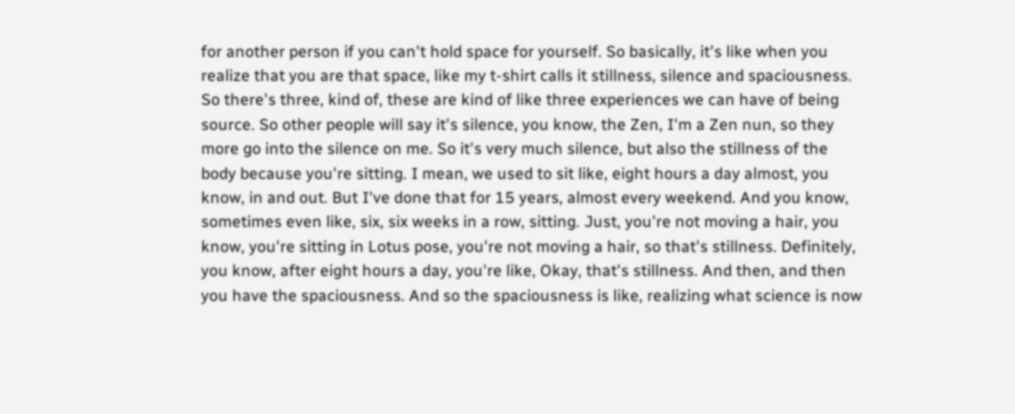for another person if you can't hold space for yourself. So basically, it's like when you realize that you are that space, like my t-shirt calls it stillness, silence and spaciousness. So there's three, kind of, these are kind of like three experiences we can have of being source. So other people will say it's silence, you know, the Zen, I'm a Zen nun, so they more go into the silence on me. So it's very much silence, but also the stillness of the body because you're sitting. I mean, we used to sit like, eight hours a day almost, you know, in and out. But I've done that for 15 years, almost every weekend. And you know, sometimes even like, six, six weeks in a row, sitting. Just, you're not moving a hair, you know, you're sitting in Lotus pose, you're not moving a hair, so that's stillness. Definitely, you know, after eight hours a day, you're like, Okay, that's stillness. And then, and then you have the spaciousness. And so the spaciousness is like, realizing what science is now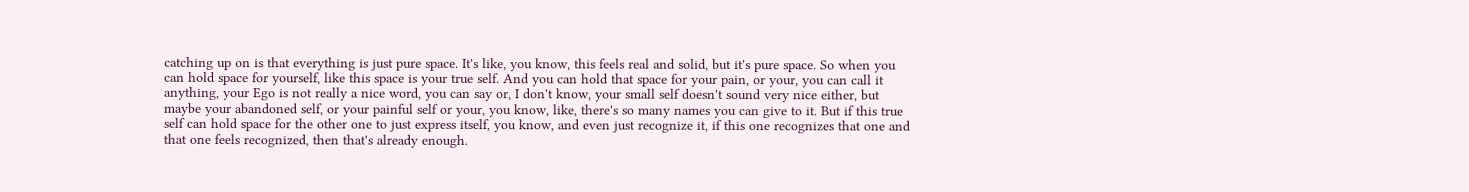catching up on is that everything is just pure space. It's like, you know, this feels real and solid, but it's pure space. So when you can hold space for yourself, like this space is your true self. And you can hold that space for your pain, or your, you can call it anything, your Ego is not really a nice word, you can say or, I don't know, your small self doesn't sound very nice either, but maybe your abandoned self, or your painful self or your, you know, like, there's so many names you can give to it. But if this true self can hold space for the other one to just express itself, you know, and even just recognize it, if this one recognizes that one and that one feels recognized, then that's already enough.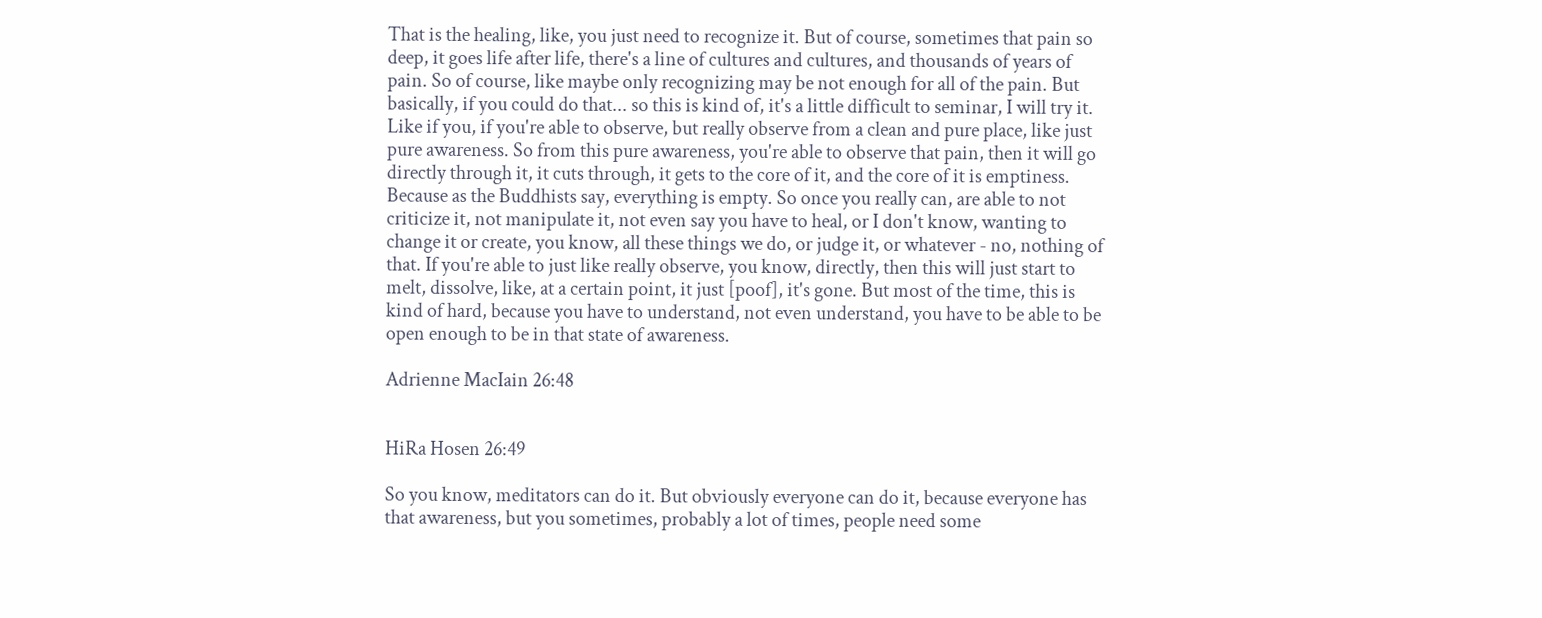That is the healing, like, you just need to recognize it. But of course, sometimes that pain so deep, it goes life after life, there's a line of cultures and cultures, and thousands of years of pain. So of course, like maybe only recognizing may be not enough for all of the pain. But basically, if you could do that... so this is kind of, it's a little difficult to seminar, I will try it. Like if you, if you're able to observe, but really observe from a clean and pure place, like just pure awareness. So from this pure awareness, you're able to observe that pain, then it will go directly through it, it cuts through, it gets to the core of it, and the core of it is emptiness. Because as the Buddhists say, everything is empty. So once you really can, are able to not criticize it, not manipulate it, not even say you have to heal, or I don't know, wanting to change it or create, you know, all these things we do, or judge it, or whatever - no, nothing of that. If you're able to just like really observe, you know, directly, then this will just start to melt, dissolve, like, at a certain point, it just [poof], it's gone. But most of the time, this is kind of hard, because you have to understand, not even understand, you have to be able to be open enough to be in that state of awareness.

Adrienne MacIain 26:48


HiRa Hosen 26:49

So you know, meditators can do it. But obviously everyone can do it, because everyone has that awareness, but you sometimes, probably a lot of times, people need some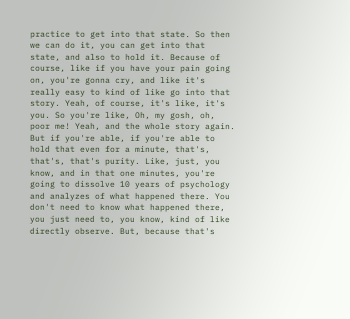practice to get into that state. So then we can do it, you can get into that state, and also to hold it. Because of course, like if you have your pain going on, you're gonna cry, and like it's really easy to kind of like go into that story. Yeah, of course, it's like, it's you. So you're like, Oh, my gosh, oh, poor me! Yeah, and the whole story again. But if you're able, if you're able to hold that even for a minute, that's, that's, that's purity. Like, just, you know, and in that one minutes, you're going to dissolve 10 years of psychology and analyzes of what happened there. You don't need to know what happened there, you just need to, you know, kind of like directly observe. But, because that's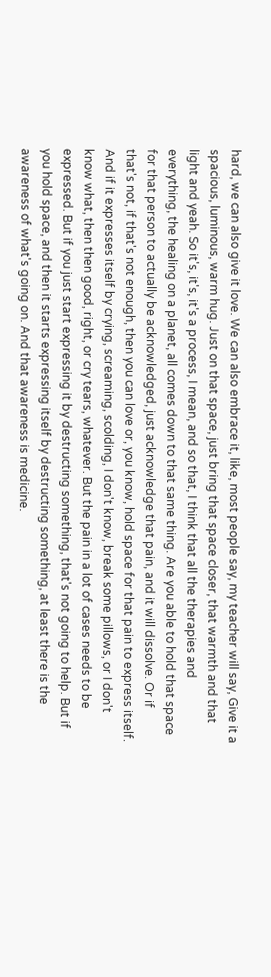hard, we can also give it love. We can also embrace it, like, most people say, my teacher will say, Give it a spacious, luminous, warm hug. Just on that space, just bring that space closer, that warmth and that light and yeah. So it's, it's, it's a process, I mean, and so that, I think that all the therapies and everything, the healing on a planet, all comes down to that same thing. Are you able to hold that space for that person to actually be acknowledged, just acknowledge that pain, and it will dissolve. Or if that's not, if that's not enough, then you can love or, you know, hold space for that pain to express itself. And if it expresses itself by crying, screaming, scolding, I don't know, break some pillows, or I don't know what, then then good, right, or cry tears, whatever. But the pain in a lot of cases needs to be expressed. But if you just start expressing it by destructing something, that's not going to help. But if you hold space, and then it starts expressing itself by destructing something, at least there is the awareness of what's going on. And that awareness is medicine.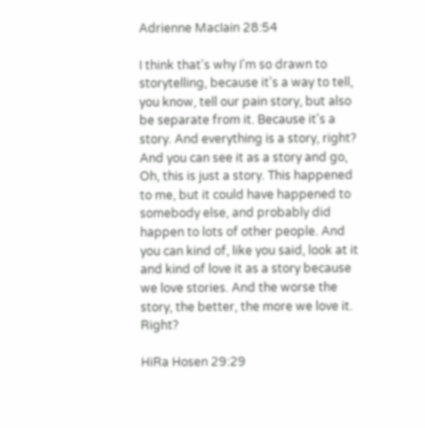Adrienne MacIain 28:54

I think that's why I'm so drawn to storytelling, because it's a way to tell, you know, tell our pain story, but also be separate from it. Because it's a story. And everything is a story, right? And you can see it as a story and go, Oh, this is just a story. This happened to me, but it could have happened to somebody else, and probably did happen to lots of other people. And you can kind of, like you said, look at it and kind of love it as a story because we love stories. And the worse the story, the better, the more we love it. Right?

HiRa Hosen 29:29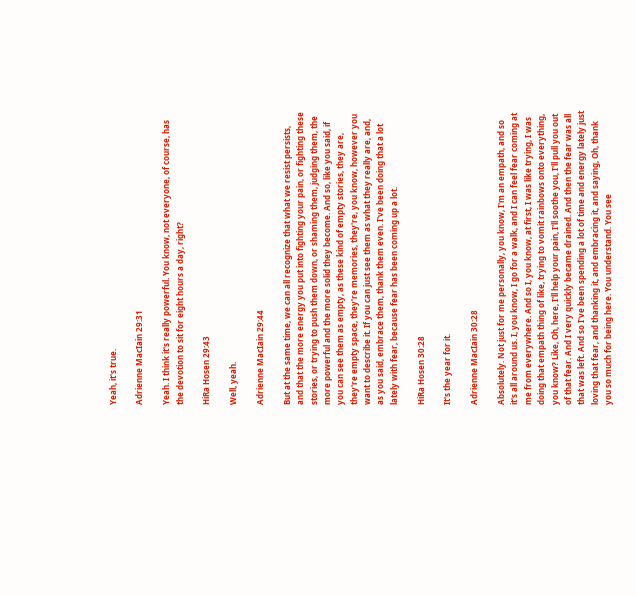Yeah, it's true.

Adrienne MacIain 29:31

Yeah. I think it's really powerful. You know, not everyone, of course, has the devotion to sit for eight hours a day, right?

HiRa Hosen 29:43

Well, yeah.

Adrienne MacIain 29:44

But at the same time, we can all recognize that what we resist persists, and that the more energy you put into fighting your pain, or fighting these stories, or trying to push them down, or shaming them, judging them, the more powerful and the more solid they become. And so, like you said, if you can see them as empty, as these kind of empty stories, they are, they're empty space, they're memories, they're, you know, however you want to describe it. If you can just see them as what they really are, and, as you said, embrace them, thank them even. I've been doing that a lot lately with fear, because fear has been coming up a lot.

HiRa Hosen 30:28

It's the year for it.

Adrienne MacIain 30:28

Absolutely. Not just for me personally, you know, I'm an empath, and so it's all around us. I, you know, I go for a walk, and I can feel fear coming at me from everywhere. And so I, you know, at first, I was like trying, I was doing that empath thing of like, trying to vomit rainbows onto everything, you know? Like, Oh, here, I'll help your pain, I'll soothe you, I'll pull you out of that fear. And I very quickly became drained. And then the fear was all that was left. And so I've been spending a lot of time and energy lately just loving that fear, and thanking it, and embracing it, and saying, Oh, thank you so much for being here. You understand. You see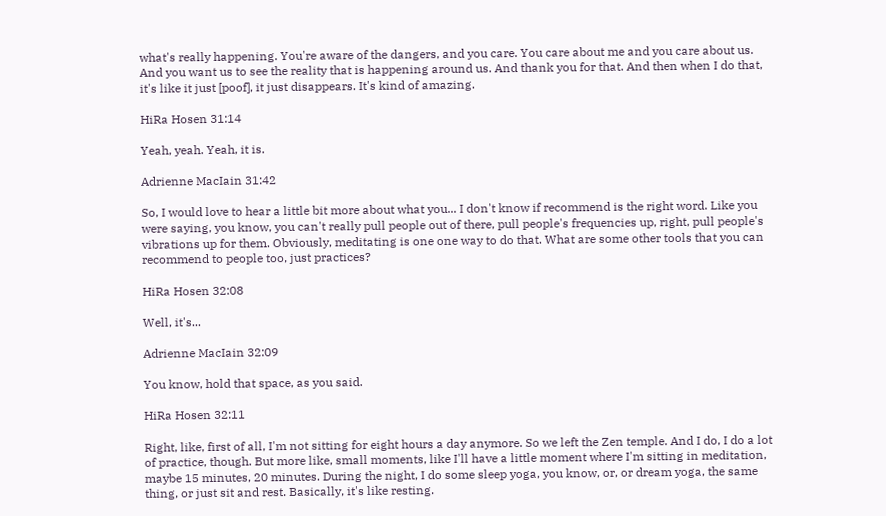what's really happening. You're aware of the dangers, and you care. You care about me and you care about us. And you want us to see the reality that is happening around us. And thank you for that. And then when I do that, it's like it just [poof], it just disappears. It's kind of amazing.

HiRa Hosen 31:14

Yeah, yeah. Yeah, it is.

Adrienne MacIain 31:42

So, I would love to hear a little bit more about what you... I don't know if recommend is the right word. Like you were saying, you know, you can't really pull people out of there, pull people's frequencies up, right, pull people's vibrations up for them. Obviously, meditating is one one way to do that. What are some other tools that you can recommend to people too, just practices?

HiRa Hosen 32:08

Well, it's...

Adrienne MacIain 32:09

You know, hold that space, as you said.

HiRa Hosen 32:11

Right, like, first of all, I'm not sitting for eight hours a day anymore. So we left the Zen temple. And I do, I do a lot of practice, though. But more like, small moments, like I'll have a little moment where I'm sitting in meditation, maybe 15 minutes, 20 minutes. During the night, I do some sleep yoga, you know, or, or dream yoga, the same thing, or just sit and rest. Basically, it's like resting.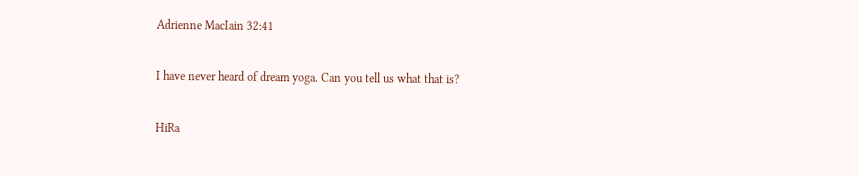Adrienne MacIain 32:41

I have never heard of dream yoga. Can you tell us what that is?

HiRa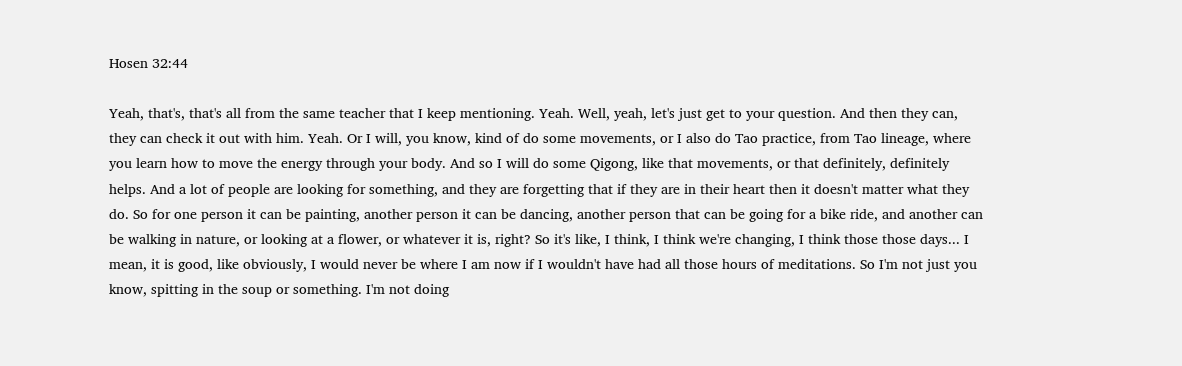Hosen 32:44

Yeah, that's, that's all from the same teacher that I keep mentioning. Yeah. Well, yeah, let's just get to your question. And then they can, they can check it out with him. Yeah. Or I will, you know, kind of do some movements, or I also do Tao practice, from Tao lineage, where you learn how to move the energy through your body. And so I will do some Qigong, like that movements, or that definitely, definitely helps. And a lot of people are looking for something, and they are forgetting that if they are in their heart then it doesn't matter what they do. So for one person it can be painting, another person it can be dancing, another person that can be going for a bike ride, and another can be walking in nature, or looking at a flower, or whatever it is, right? So it's like, I think, I think we're changing, I think those those days... I mean, it is good, like obviously, I would never be where I am now if I wouldn't have had all those hours of meditations. So I'm not just you know, spitting in the soup or something. I'm not doing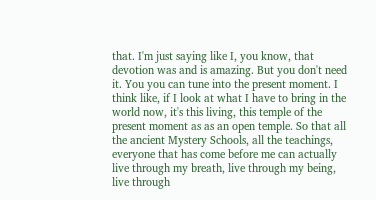that. I'm just saying like I, you know, that devotion was and is amazing. But you don't need it. You you can tune into the present moment. I think like, if I look at what I have to bring in the world now, it's this living, this temple of the present moment as as an open temple. So that all the ancient Mystery Schools, all the teachings, everyone that has come before me can actually live through my breath, live through my being, live through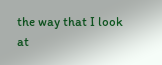the way that I look at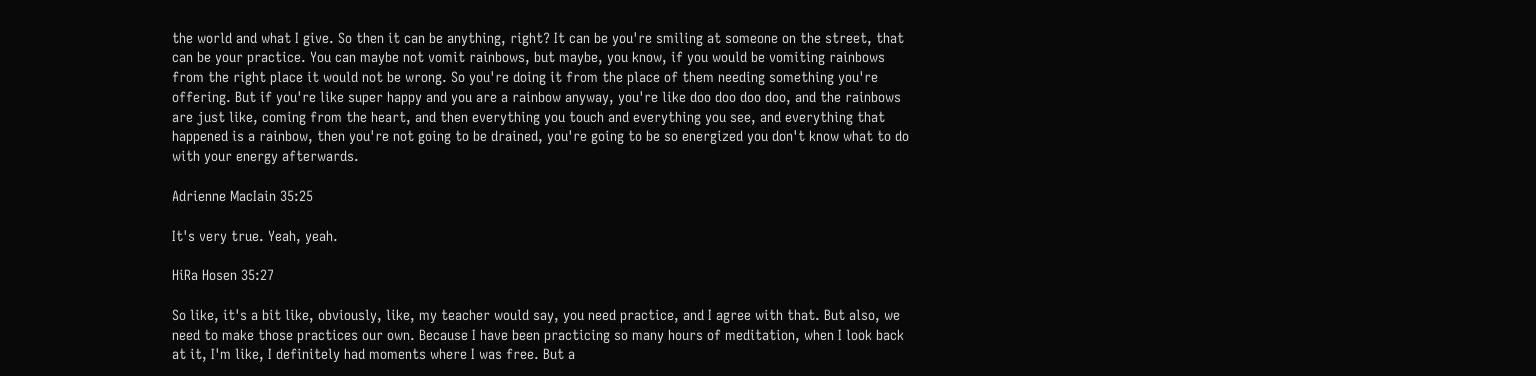the world and what I give. So then it can be anything, right? It can be you're smiling at someone on the street, that can be your practice. You can maybe not vomit rainbows, but maybe, you know, if you would be vomiting rainbows from the right place it would not be wrong. So you're doing it from the place of them needing something you're offering. But if you're like super happy and you are a rainbow anyway, you're like doo doo doo doo, and the rainbows are just like, coming from the heart, and then everything you touch and everything you see, and everything that happened is a rainbow, then you're not going to be drained, you're going to be so energized you don't know what to do with your energy afterwards.

Adrienne MacIain 35:25

It's very true. Yeah, yeah.

HiRa Hosen 35:27

So like, it's a bit like, obviously, like, my teacher would say, you need practice, and I agree with that. But also, we need to make those practices our own. Because I have been practicing so many hours of meditation, when I look back at it, I'm like, I definitely had moments where I was free. But a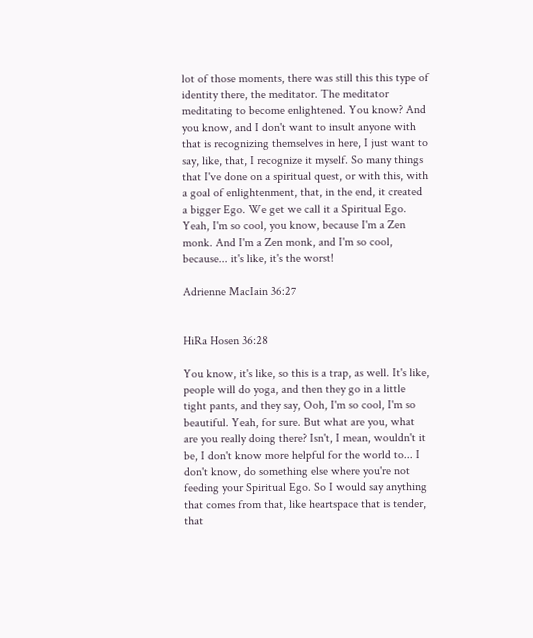lot of those moments, there was still this this type of identity there, the meditator. The meditator meditating to become enlightened. You know? And you know, and I don't want to insult anyone with that is recognizing themselves in here, I just want to say, like, that, I recognize it myself. So many things that I've done on a spiritual quest, or with this, with a goal of enlightenment, that, in the end, it created a bigger Ego. We get we call it a Spiritual Ego. Yeah, I'm so cool, you know, because I'm a Zen monk. And I'm a Zen monk, and I'm so cool, because... it's like, it's the worst!

Adrienne MacIain 36:27


HiRa Hosen 36:28

You know, it's like, so this is a trap, as well. It's like, people will do yoga, and then they go in a little tight pants, and they say, Ooh, I'm so cool, I'm so beautiful. Yeah, for sure. But what are you, what are you really doing there? Isn't, I mean, wouldn't it be, I don't know more helpful for the world to... I don't know, do something else where you're not feeding your Spiritual Ego. So I would say anything that comes from that, like heartspace that is tender, that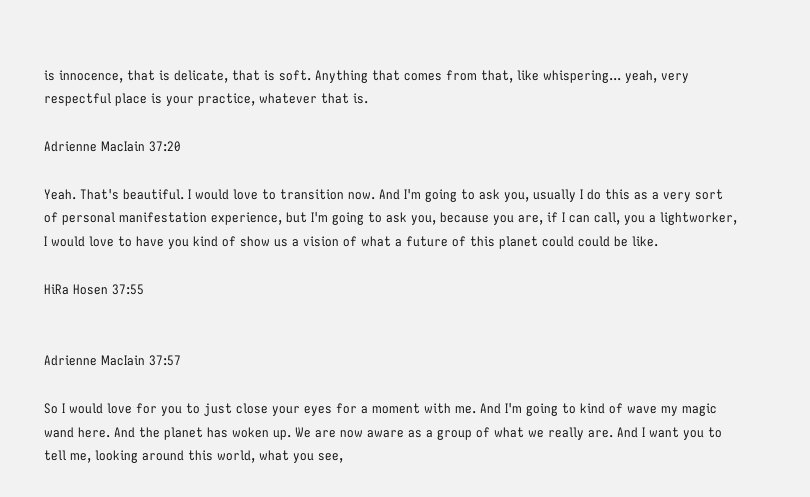is innocence, that is delicate, that is soft. Anything that comes from that, like whispering... yeah, very respectful place is your practice, whatever that is.

Adrienne MacIain 37:20

Yeah. That's beautiful. I would love to transition now. And I'm going to ask you, usually I do this as a very sort of personal manifestation experience, but I'm going to ask you, because you are, if I can call, you a lightworker, I would love to have you kind of show us a vision of what a future of this planet could could be like.

HiRa Hosen 37:55


Adrienne MacIain 37:57

So I would love for you to just close your eyes for a moment with me. And I'm going to kind of wave my magic wand here. And the planet has woken up. We are now aware as a group of what we really are. And I want you to tell me, looking around this world, what you see,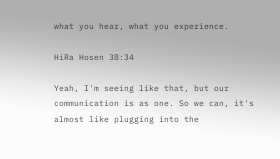what you hear, what you experience.

HiRa Hosen 38:34

Yeah, I'm seeing like that, but our communication is as one. So we can, it's almost like plugging into the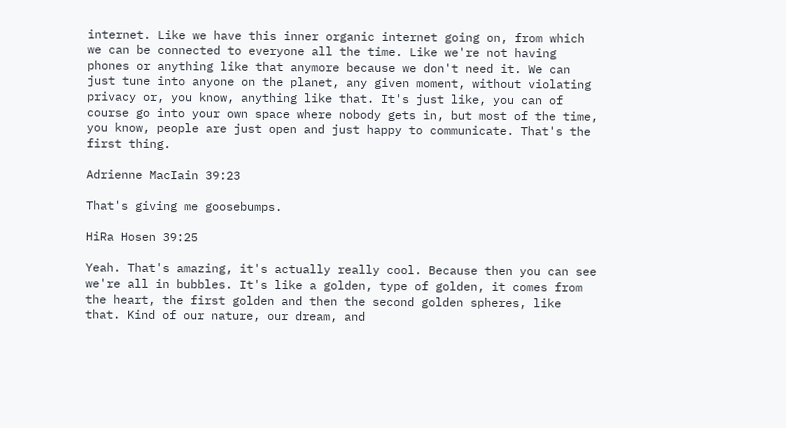internet. Like we have this inner organic internet going on, from which we can be connected to everyone all the time. Like we're not having phones or anything like that anymore because we don't need it. We can just tune into anyone on the planet, any given moment, without violating privacy or, you know, anything like that. It's just like, you can of course go into your own space where nobody gets in, but most of the time, you know, people are just open and just happy to communicate. That's the first thing.

Adrienne MacIain 39:23

That's giving me goosebumps.

HiRa Hosen 39:25

Yeah. That's amazing, it's actually really cool. Because then you can see we're all in bubbles. It's like a golden, type of golden, it comes from the heart, the first golden and then the second golden spheres, like that. Kind of our nature, our dream, and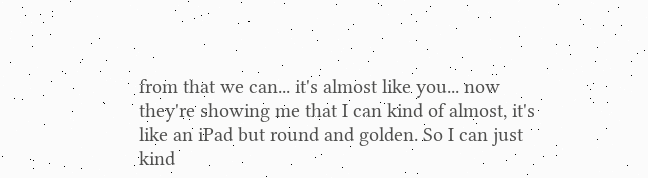from that we can... it's almost like you... now they're showing me that I can kind of almost, it's like an iPad but round and golden. So I can just kind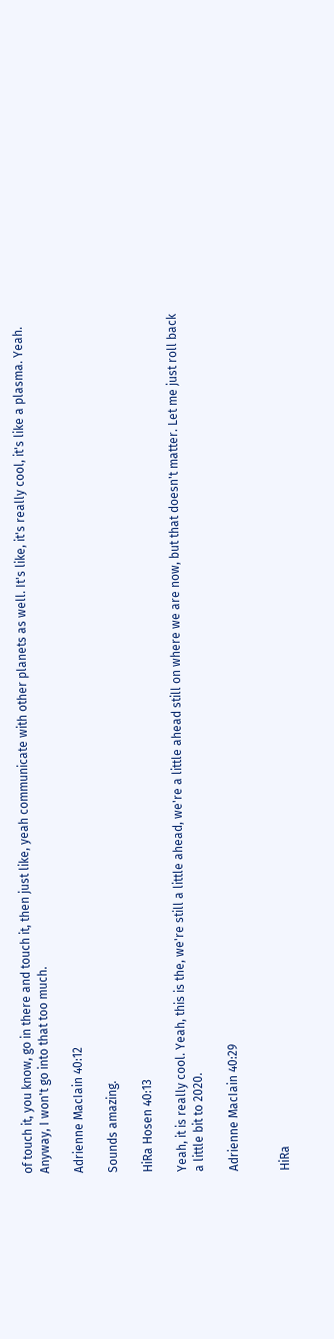of touch it, you know, go in there and touch it, then just like, yeah communicate with other planets as well. It's like, it's really cool, it's like a plasma. Yeah. Anyway, I won't go into that too much.

Adrienne MacIain 40:12

Sounds amazing.

HiRa Hosen 40:13

Yeah, it is really cool. Yeah, this is the, we're still a little ahead, we're a little ahead still on where we are now, but that doesn't matter. Let me just roll back a little bit to 2020.

Adrienne MacIain 40:29


HiRa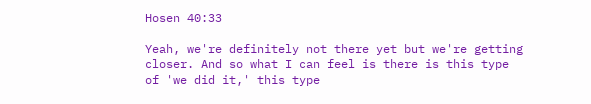Hosen 40:33

Yeah, we're definitely not there yet but we're getting closer. And so what I can feel is there is this type of 'we did it,' this type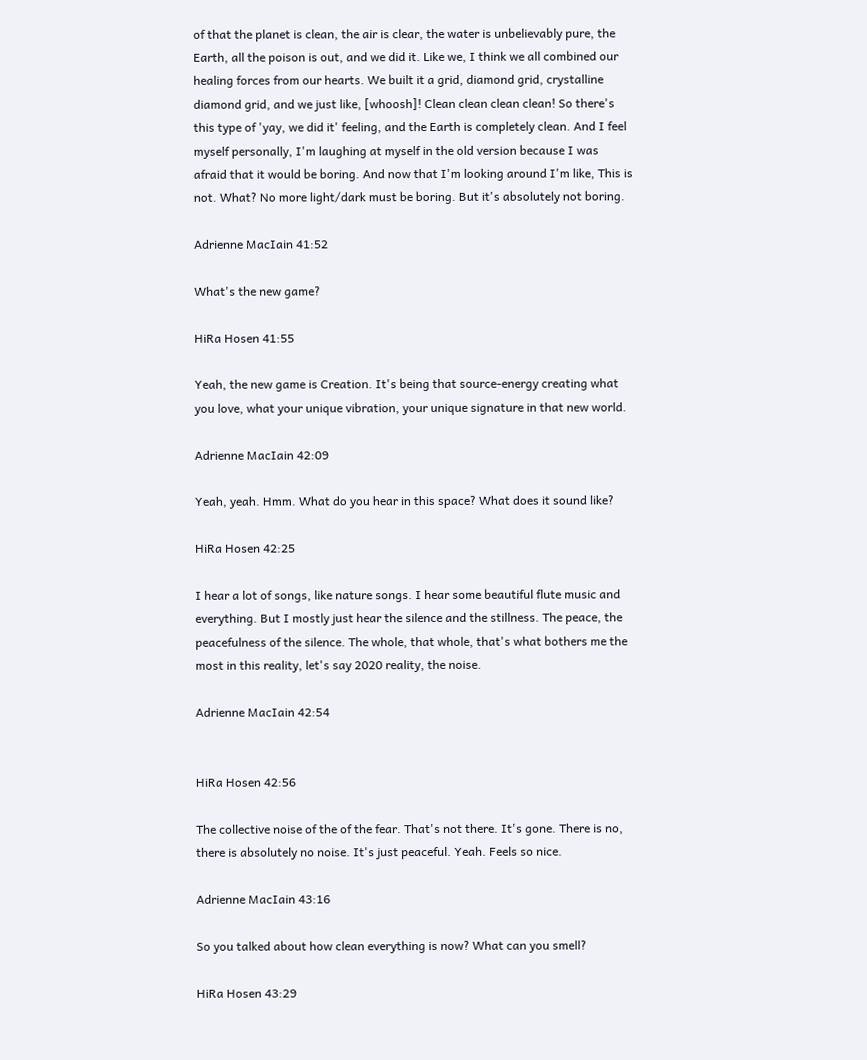of that the planet is clean, the air is clear, the water is unbelievably pure, the Earth, all the poison is out, and we did it. Like we, I think we all combined our healing forces from our hearts. We built it a grid, diamond grid, crystalline diamond grid, and we just like, [whoosh]! Clean clean clean clean! So there's this type of 'yay, we did it' feeling, and the Earth is completely clean. And I feel myself personally, I'm laughing at myself in the old version because I was afraid that it would be boring. And now that I'm looking around I'm like, This is not. What? No more light/dark must be boring. But it's absolutely not boring.

Adrienne MacIain 41:52

What's the new game?

HiRa Hosen 41:55

Yeah, the new game is Creation. It's being that source-energy creating what you love, what your unique vibration, your unique signature in that new world.

Adrienne MacIain 42:09

Yeah, yeah. Hmm. What do you hear in this space? What does it sound like?

HiRa Hosen 42:25

I hear a lot of songs, like nature songs. I hear some beautiful flute music and everything. But I mostly just hear the silence and the stillness. The peace, the peacefulness of the silence. The whole, that whole, that's what bothers me the most in this reality, let's say 2020 reality, the noise.

Adrienne MacIain 42:54


HiRa Hosen 42:56

The collective noise of the of the fear. That's not there. It's gone. There is no, there is absolutely no noise. It's just peaceful. Yeah. Feels so nice.

Adrienne MacIain 43:16

So you talked about how clean everything is now? What can you smell?

HiRa Hosen 43:29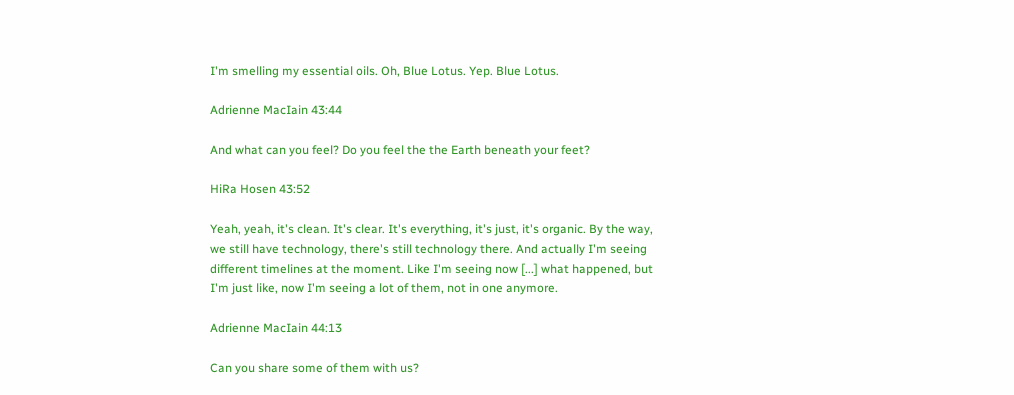I'm smelling my essential oils. Oh, Blue Lotus. Yep. Blue Lotus.

Adrienne MacIain 43:44

And what can you feel? Do you feel the the Earth beneath your feet?

HiRa Hosen 43:52

Yeah, yeah, it's clean. It's clear. It's everything, it's just, it's organic. By the way, we still have technology, there's still technology there. And actually I'm seeing different timelines at the moment. Like I'm seeing now [...] what happened, but I'm just like, now I'm seeing a lot of them, not in one anymore.

Adrienne MacIain 44:13

Can you share some of them with us?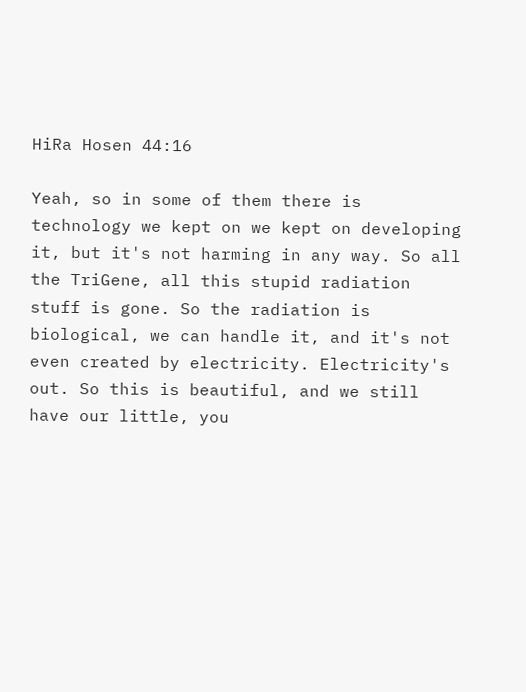HiRa Hosen 44:16

Yeah, so in some of them there is technology we kept on we kept on developing it, but it's not harming in any way. So all the TriGene, all this stupid radiation stuff is gone. So the radiation is biological, we can handle it, and it's not even created by electricity. Electricity's out. So this is beautiful, and we still have our little, you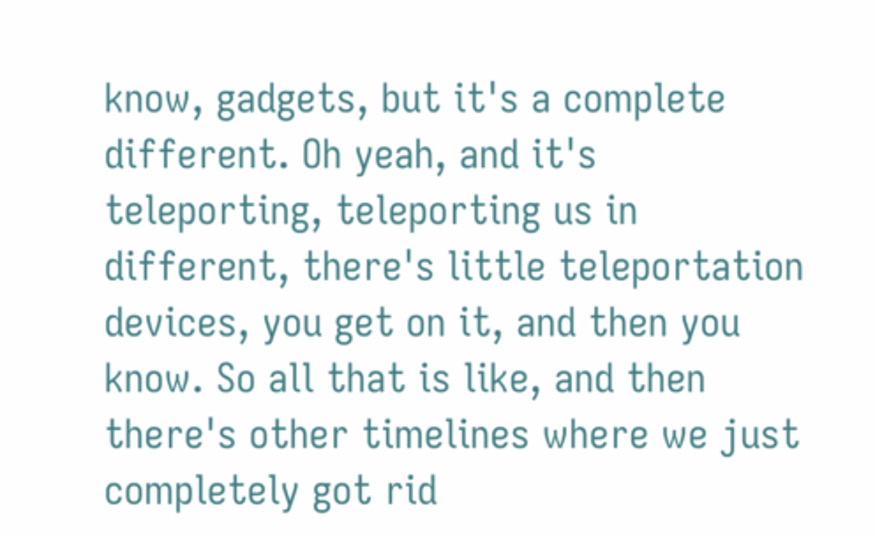know, gadgets, but it's a complete different. Oh yeah, and it's teleporting, teleporting us in different, there's little teleportation devices, you get on it, and then you know. So all that is like, and then there's other timelines where we just completely got rid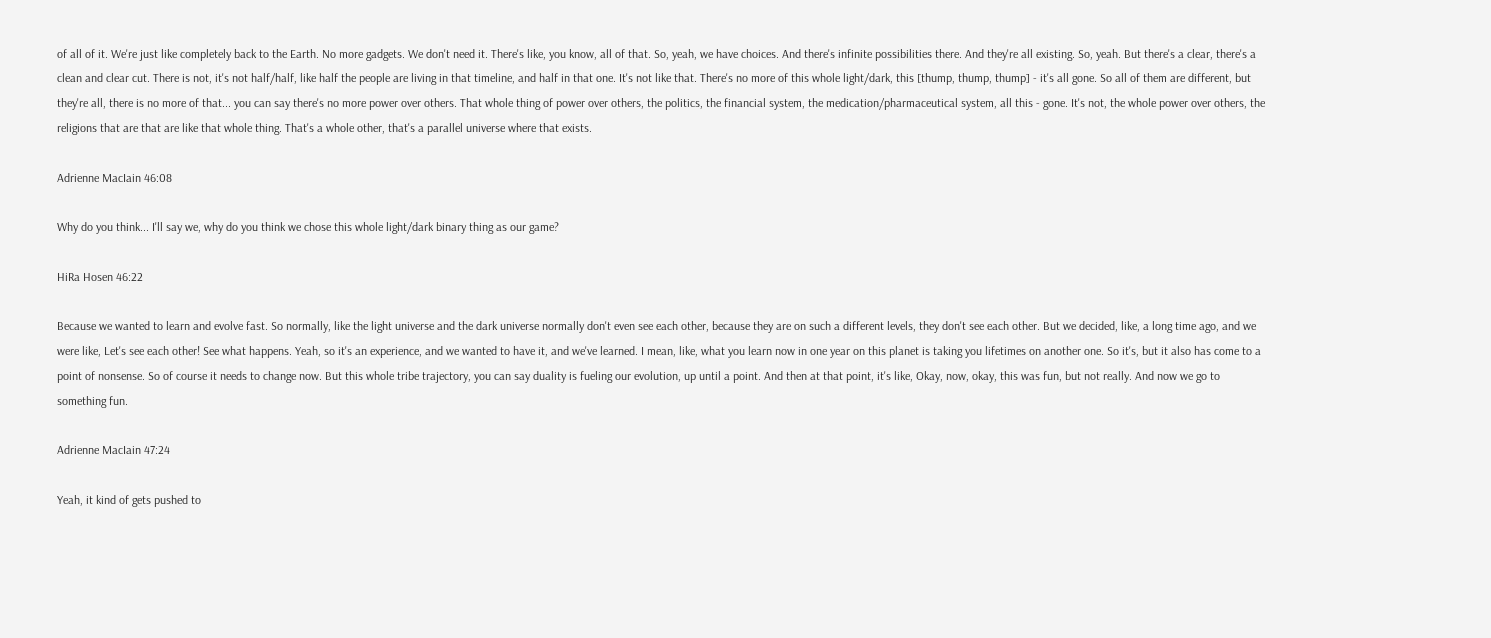of all of it. We're just like completely back to the Earth. No more gadgets. We don't need it. There's like, you know, all of that. So, yeah, we have choices. And there's infinite possibilities there. And they're all existing. So, yeah. But there's a clear, there's a clean and clear cut. There is not, it's not half/half, like half the people are living in that timeline, and half in that one. It's not like that. There's no more of this whole light/dark, this [thump, thump, thump] - it's all gone. So all of them are different, but they're all, there is no more of that... you can say there's no more power over others. That whole thing of power over others, the politics, the financial system, the medication/pharmaceutical system, all this - gone. It's not, the whole power over others, the religions that are that are like that whole thing. That's a whole other, that's a parallel universe where that exists.

Adrienne MacIain 46:08

Why do you think... I'll say we, why do you think we chose this whole light/dark binary thing as our game?

HiRa Hosen 46:22

Because we wanted to learn and evolve fast. So normally, like the light universe and the dark universe normally don't even see each other, because they are on such a different levels, they don't see each other. But we decided, like, a long time ago, and we were like, Let's see each other! See what happens. Yeah, so it's an experience, and we wanted to have it, and we've learned. I mean, like, what you learn now in one year on this planet is taking you lifetimes on another one. So it's, but it also has come to a point of nonsense. So of course it needs to change now. But this whole tribe trajectory, you can say duality is fueling our evolution, up until a point. And then at that point, it's like, Okay, now, okay, this was fun, but not really. And now we go to something fun.

Adrienne MacIain 47:24

Yeah, it kind of gets pushed to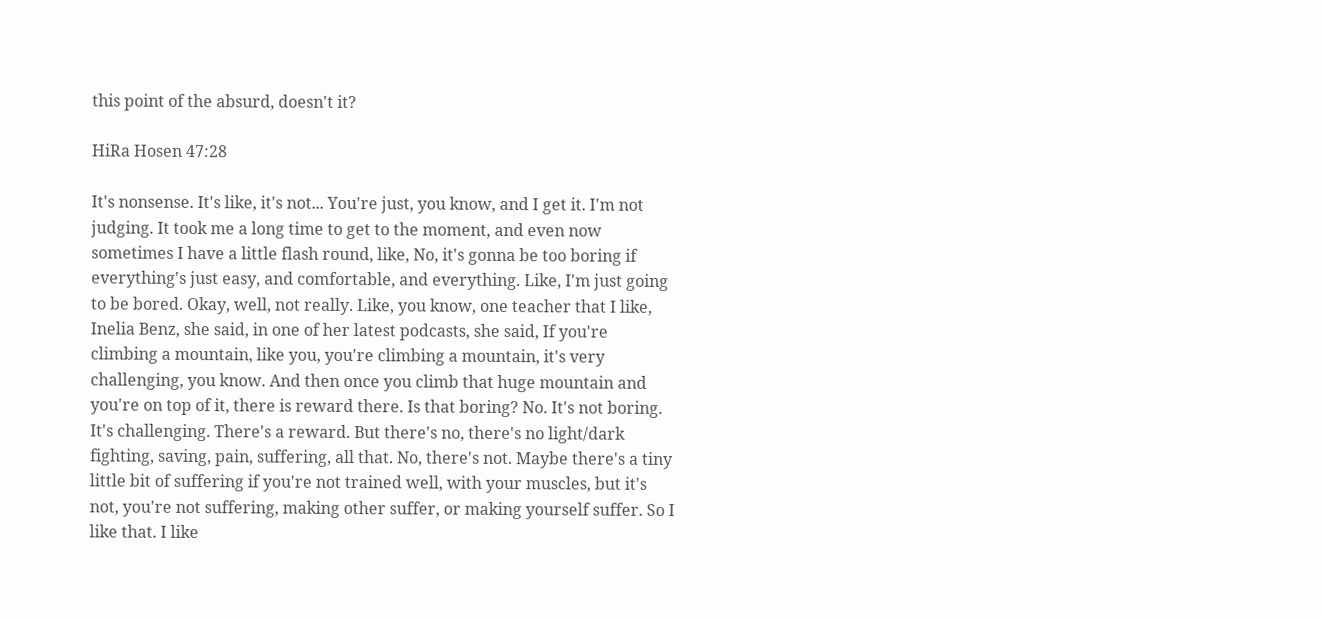this point of the absurd, doesn't it?

HiRa Hosen 47:28

It's nonsense. It's like, it's not... You're just, you know, and I get it. I'm not judging. It took me a long time to get to the moment, and even now sometimes I have a little flash round, like, No, it's gonna be too boring if everything's just easy, and comfortable, and everything. Like, I'm just going to be bored. Okay, well, not really. Like, you know, one teacher that I like, Inelia Benz, she said, in one of her latest podcasts, she said, If you're climbing a mountain, like you, you're climbing a mountain, it's very challenging, you know. And then once you climb that huge mountain and you're on top of it, there is reward there. Is that boring? No. It's not boring. It's challenging. There's a reward. But there's no, there's no light/dark fighting, saving, pain, suffering, all that. No, there's not. Maybe there's a tiny little bit of suffering if you're not trained well, with your muscles, but it's not, you're not suffering, making other suffer, or making yourself suffer. So I like that. I like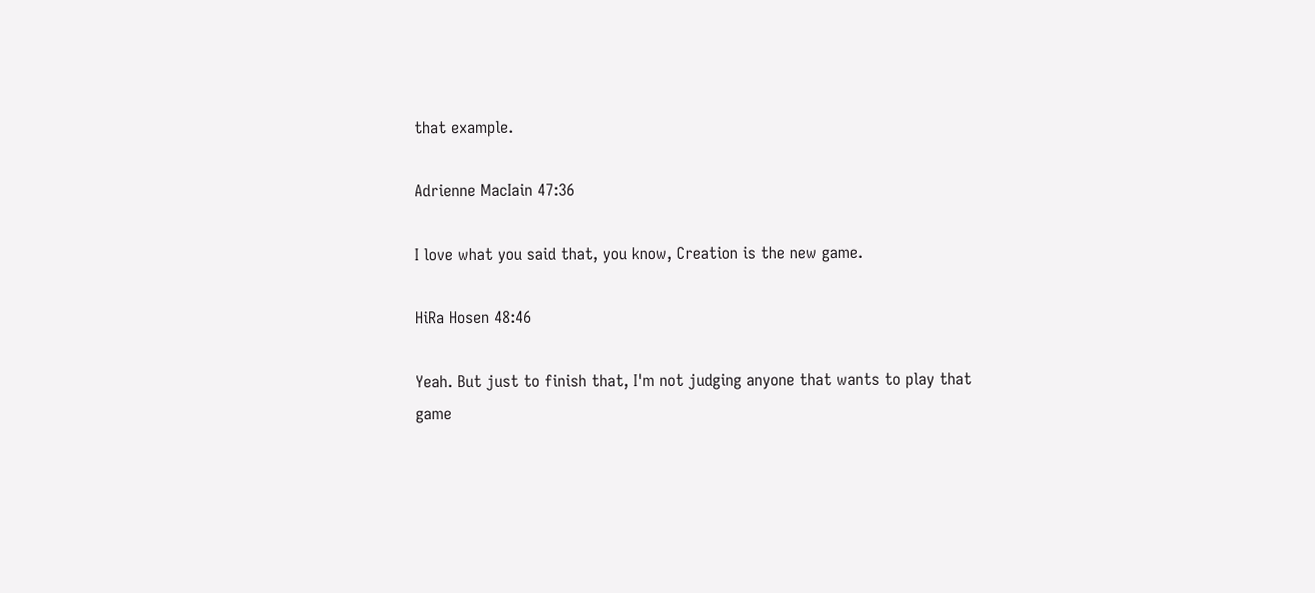that example.

Adrienne MacIain 47:36

I love what you said that, you know, Creation is the new game.

HiRa Hosen 48:46

Yeah. But just to finish that, I'm not judging anyone that wants to play that game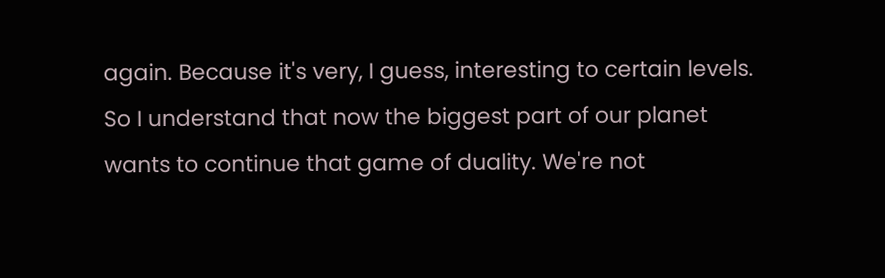again. Because it's very, I guess, interesting to certain levels. So I understand that now the biggest part of our planet wants to continue that game of duality. We're not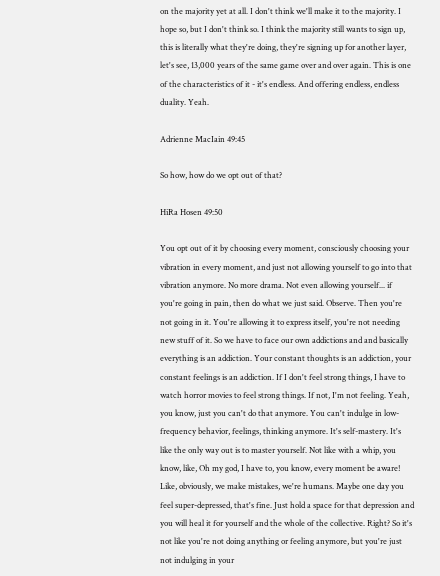on the majority yet at all. I don't think we'll make it to the majority. I hope so, but I don't think so. I think the majority still wants to sign up, this is literally what they're doing, they're signing up for another layer, let's see, 13,000 years of the same game over and over again. This is one of the characteristics of it - it's endless. And offering endless, endless duality. Yeah.

Adrienne MacIain 49:45

So how, how do we opt out of that?

HiRa Hosen 49:50

You opt out of it by choosing every moment, consciously choosing your vibration in every moment, and just not allowing yourself to go into that vibration anymore. No more drama. Not even allowing yourself... if you're going in pain, then do what we just said. Observe. Then you're not going in it. You're allowing it to express itself, you're not needing new stuff of it. So we have to face our own addictions and and basically everything is an addiction. Your constant thoughts is an addiction, your constant feelings is an addiction. If I don't feel strong things, I have to watch horror movies to feel strong things. If not, I'm not feeling. Yeah, you know, just you can't do that anymore. You can't indulge in low-frequency behavior, feelings, thinking anymore. It's self-mastery. It's like the only way out is to master yourself. Not like with a whip, you know, like, Oh my god, I have to, you know, every moment be aware! Like, obviously, we make mistakes, we're humans. Maybe one day you feel super-depressed, that's fine. Just hold a space for that depression and you will heal it for yourself and the whole of the collective. Right? So it's not like you're not doing anything or feeling anymore, but you're just not indulging in your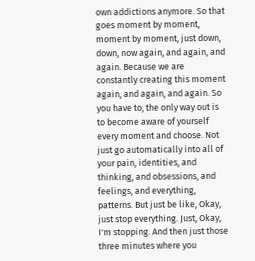own addictions anymore. So that goes moment by moment, moment by moment, just down, down, now again, and again, and again. Because we are constantly creating this moment again, and again, and again. So you have to, the only way out is to become aware of yourself every moment and choose. Not just go automatically into all of your pain, identities, and thinking, and obsessions, and feelings, and everything, patterns. But just be like, Okay, just stop everything. Just, Okay, I'm stopping. And then just those three minutes where you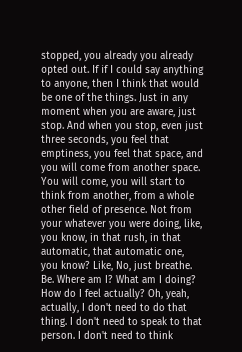stopped, you already you already opted out. If if I could say anything to anyone, then I think that would be one of the things. Just in any moment when you are aware, just stop. And when you stop, even just three seconds, you feel that emptiness, you feel that space, and you will come from another space. You will come, you will start to think from another, from a whole other field of presence. Not from your whatever you were doing, like, you know, in that rush, in that automatic, that automatic one, you know? Like, No, just breathe. Be. Where am I? What am I doing? How do I feel actually? Oh, yeah, actually, I don't need to do that thing. I don't need to speak to that person. I don't need to think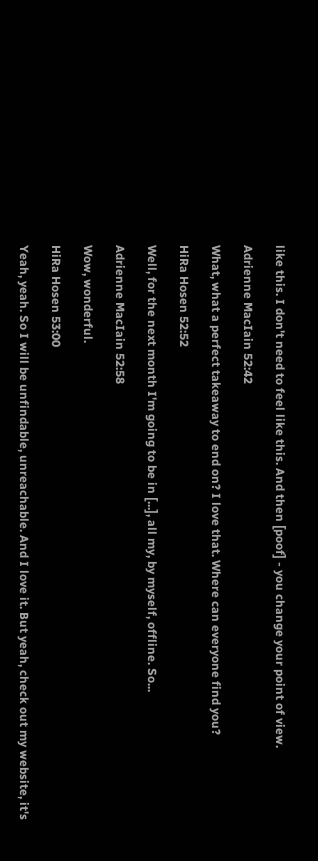like this. I don't need to feel like this. And then [poof] - you change your point of view.

Adrienne MacIain 52:42

What, what a perfect takeaway to end on? I love that. Where can everyone find you?

HiRa Hosen 52:52

Well, for the next month I'm going to be in [...], all my, by myself, offline. So...

Adrienne MacIain 52:58

Wow, wonderful.

HiRa Hosen 53:00

Yeah, yeah. So I will be unfindable, unreachable. And I love it. But yeah, check out my website, it's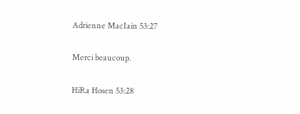Adrienne MacIain 53:27

Merci beaucoup.

HiRa Hosen 53:28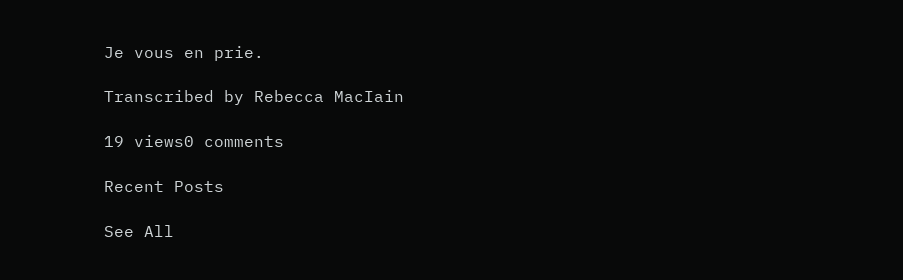Je vous en prie.

Transcribed by Rebecca MacIain

19 views0 comments

Recent Posts

See All